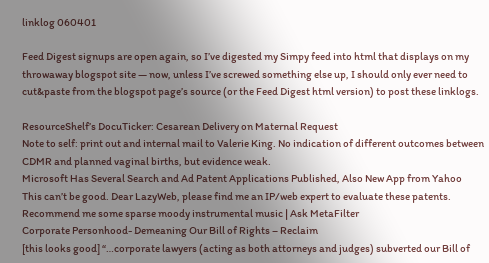linklog 060401

Feed Digest signups are open again, so I’ve digested my Simpy feed into html that displays on my throwaway blogspot site — now, unless I’ve screwed something else up, I should only ever need to cut&paste from the blogspot page’s source (or the Feed Digest html version) to post these linklogs.

ResourceShelf’s DocuTicker: Cesarean Delivery on Maternal Request
Note to self: print out and internal mail to Valerie King. No indication of different outcomes between CDMR and planned vaginal births, but evidence weak.
Microsoft Has Several Search and Ad Patent Applications Published, Also New App from Yahoo
This can’t be good. Dear LazyWeb, please find me an IP/web expert to evaluate these patents.
Recommend me some sparse moody instrumental music | Ask MetaFilter
Corporate Personhood- Demeaning Our Bill of Rights – Reclaim
[this looks good] “…corporate lawyers (acting as both attorneys and judges) subverted our Bill of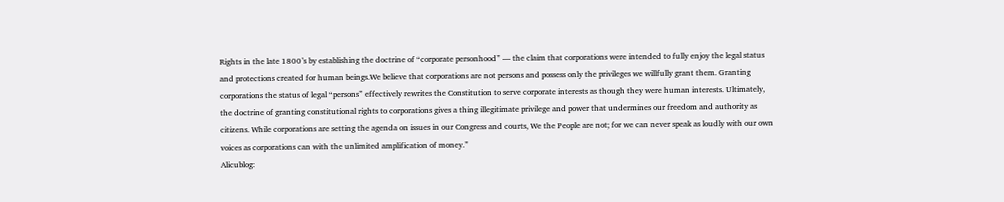Rights in the late 1800’s by establishing the doctrine of “corporate personhood” — the claim that corporations were intended to fully enjoy the legal status and protections created for human beings.We believe that corporations are not persons and possess only the privileges we willfully grant them. Granting corporations the status of legal “persons” effectively rewrites the Constitution to serve corporate interests as though they were human interests. Ultimately, the doctrine of granting constitutional rights to corporations gives a thing illegitimate privilege and power that undermines our freedom and authority as citizens. While corporations are setting the agenda on issues in our Congress and courts, We the People are not; for we can never speak as loudly with our own voices as corporations can with the unlimited amplification of money.”
Alicublog: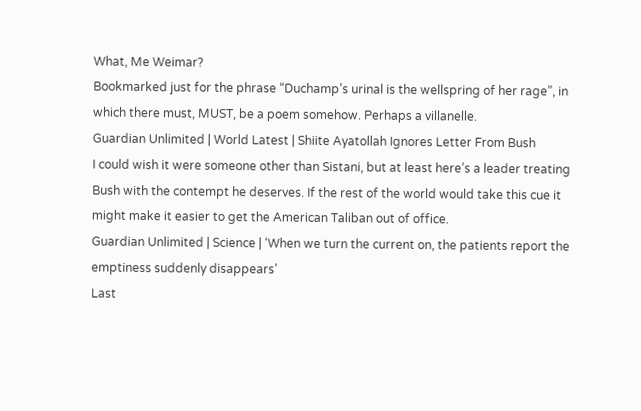What, Me Weimar?
Bookmarked just for the phrase “Duchamp’s urinal is the wellspring of her rage”, in which there must, MUST, be a poem somehow. Perhaps a villanelle.
Guardian Unlimited | World Latest | Shiite Ayatollah Ignores Letter From Bush
I could wish it were someone other than Sistani, but at least here’s a leader treating Bush with the contempt he deserves. If the rest of the world would take this cue it might make it easier to get the American Taliban out of office.
Guardian Unlimited | Science | ‘When we turn the current on, the patients report the emptiness suddenly disappears’
Last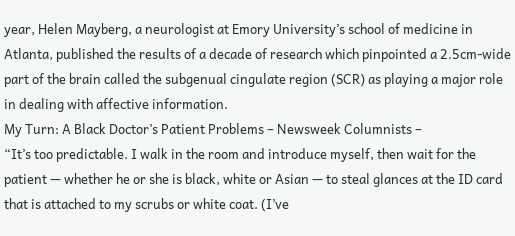year, Helen Mayberg, a neurologist at Emory University’s school of medicine in Atlanta, published the results of a decade of research which pinpointed a 2.5cm-wide part of the brain called the subgenual cingulate region (SCR) as playing a major role in dealing with affective information.
My Turn: A Black Doctor’s Patient Problems – Newsweek Columnists –
“It’s too predictable. I walk in the room and introduce myself, then wait for the patient — whether he or she is black, white or Asian — to steal glances at the ID card that is attached to my scrubs or white coat. (I’ve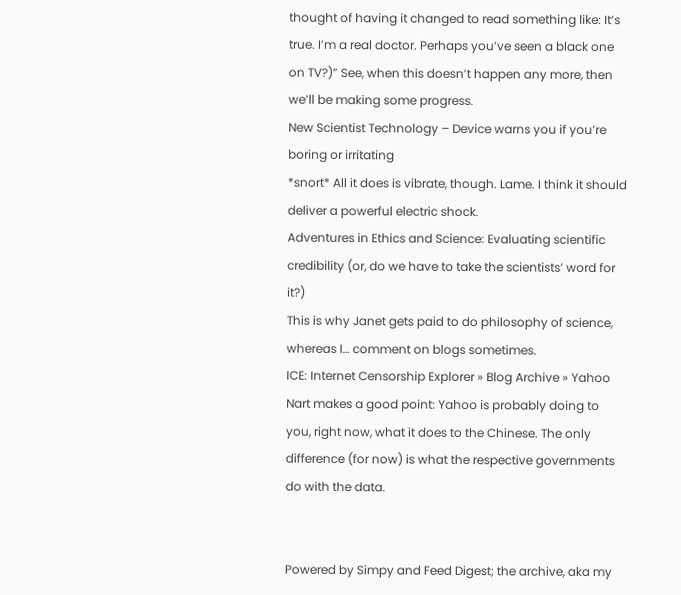thought of having it changed to read something like: It’s true. I’m a real doctor. Perhaps you’ve seen a black one on TV?)” See, when this doesn’t happen any more, then we’ll be making some progress.
New Scientist Technology – Device warns you if you’re boring or irritating
*snort* All it does is vibrate, though. Lame. I think it should deliver a powerful electric shock.
Adventures in Ethics and Science: Evaluating scientific credibility (or, do we have to take the scientists’ word for it?)
This is why Janet gets paid to do philosophy of science, whereas I… comment on blogs sometimes.
ICE: Internet Censorship Explorer » Blog Archive » Yahoo
Nart makes a good point: Yahoo is probably doing to you, right now, what it does to the Chinese. The only difference (for now) is what the respective governments do with the data.


Powered by Simpy and Feed Digest; the archive, aka my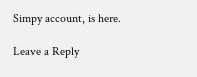Simpy account, is here.

Leave a Reply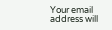Your email address will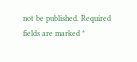not be published. Required fields are marked *